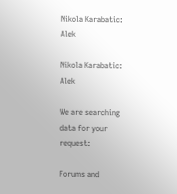Nikola Karabatic: Alek

Nikola Karabatic: Alek

We are searching data for your request:

Forums and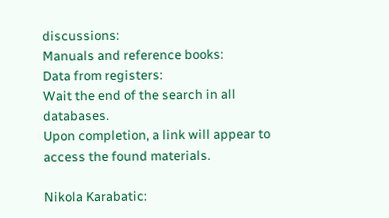discussions:
Manuals and reference books:
Data from registers:
Wait the end of the search in all databases.
Upon completion, a link will appear to access the found materials.

Nikola Karabatic: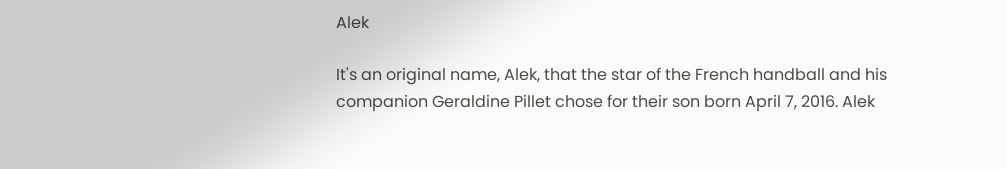Alek

It's an original name, Alek, that the star of the French handball and his companion Geraldine Pillet chose for their son born April 7, 2016. Alek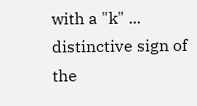with a "k" ... distinctive sign of the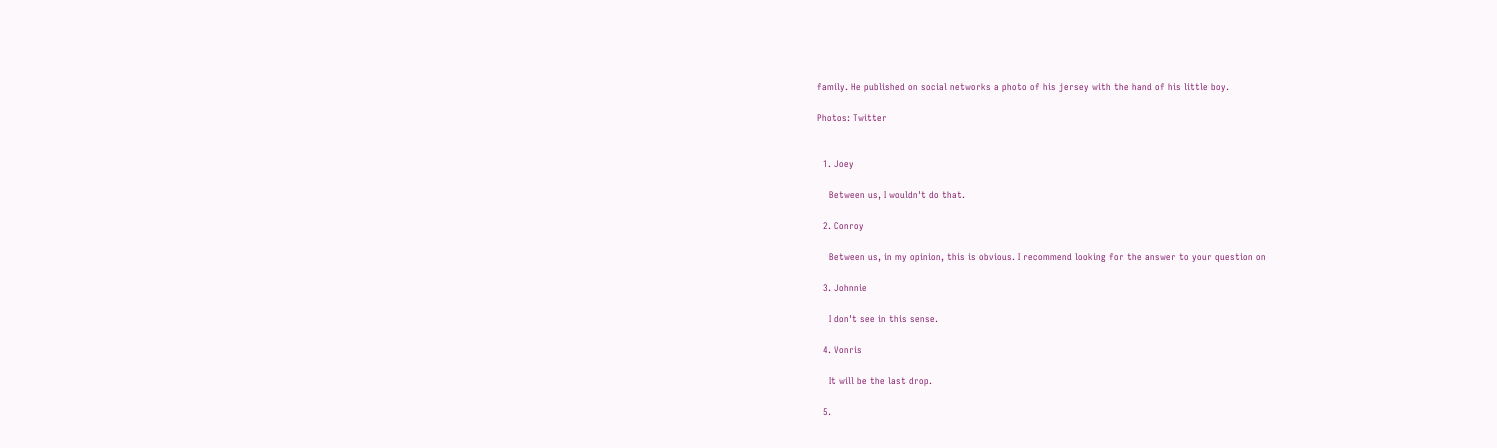family. He published on social networks a photo of his jersey with the hand of his little boy.

Photos: Twitter


  1. Joey

    Between us, I wouldn't do that.

  2. Conroy

    Between us, in my opinion, this is obvious. I recommend looking for the answer to your question on

  3. Johnnie

    I don't see in this sense.

  4. Vonris

    It will be the last drop.

  5.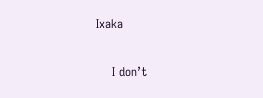Ixaka

    I don’t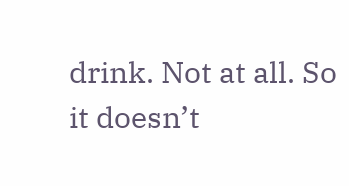drink. Not at all. So it doesn’t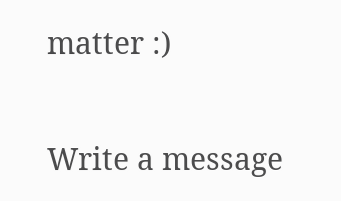matter :)

Write a message